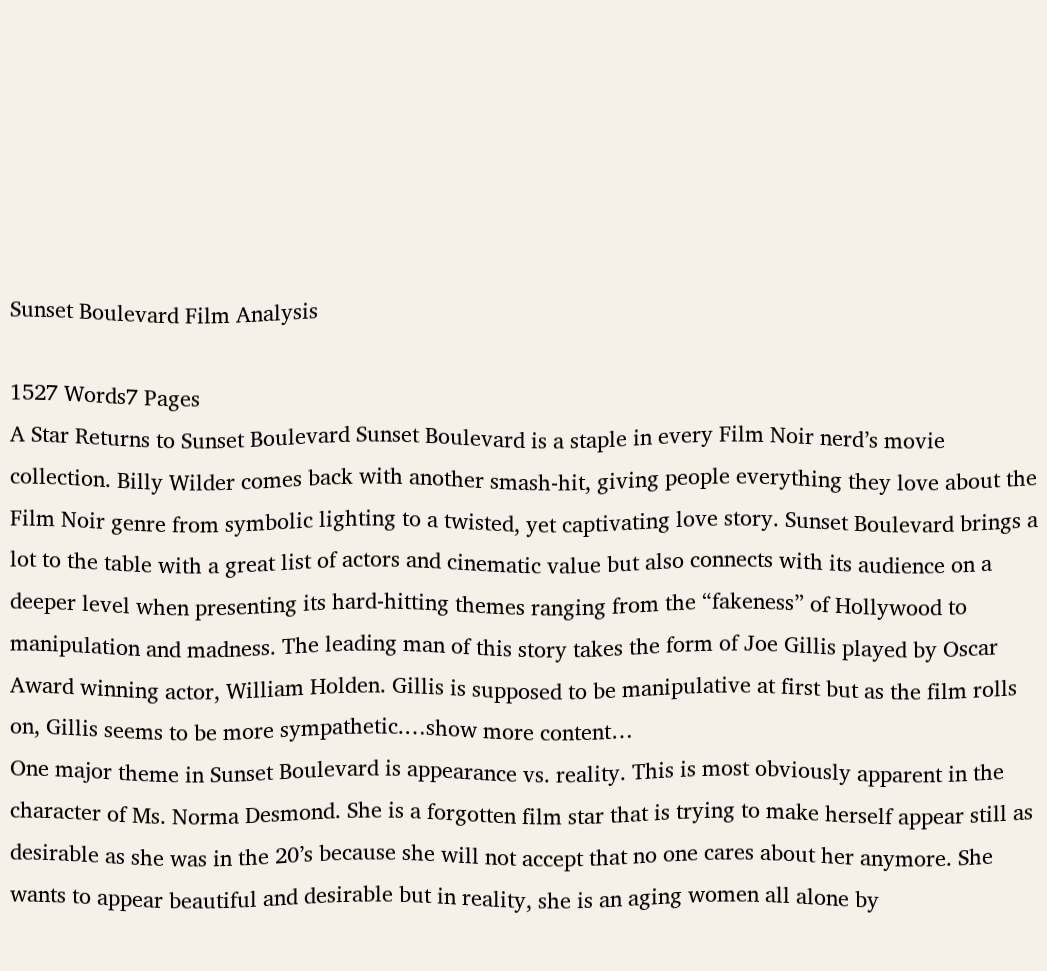Sunset Boulevard Film Analysis

1527 Words7 Pages
A Star Returns to Sunset Boulevard Sunset Boulevard is a staple in every Film Noir nerd’s movie collection. Billy Wilder comes back with another smash-hit, giving people everything they love about the Film Noir genre from symbolic lighting to a twisted, yet captivating love story. Sunset Boulevard brings a lot to the table with a great list of actors and cinematic value but also connects with its audience on a deeper level when presenting its hard-hitting themes ranging from the “fakeness” of Hollywood to manipulation and madness. The leading man of this story takes the form of Joe Gillis played by Oscar Award winning actor, William Holden. Gillis is supposed to be manipulative at first but as the film rolls on, Gillis seems to be more sympathetic.…show more content…
One major theme in Sunset Boulevard is appearance vs. reality. This is most obviously apparent in the character of Ms. Norma Desmond. She is a forgotten film star that is trying to make herself appear still as desirable as she was in the 20’s because she will not accept that no one cares about her anymore. She wants to appear beautiful and desirable but in reality, she is an aging women all alone by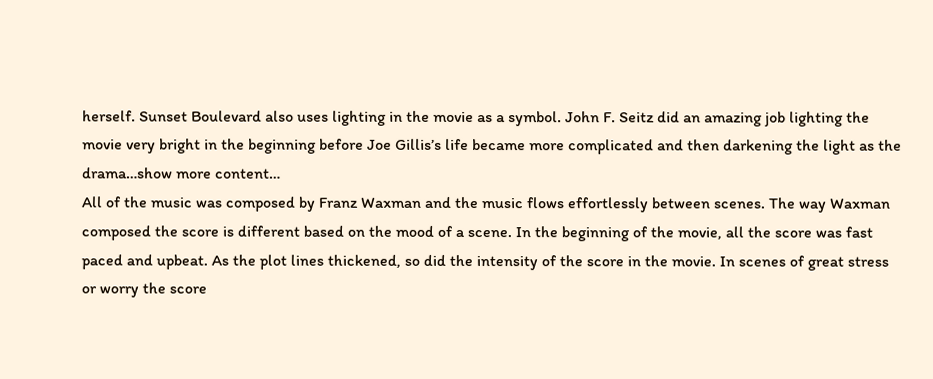herself. Sunset Boulevard also uses lighting in the movie as a symbol. John F. Seitz did an amazing job lighting the movie very bright in the beginning before Joe Gillis’s life became more complicated and then darkening the light as the drama…show more content…
All of the music was composed by Franz Waxman and the music flows effortlessly between scenes. The way Waxman composed the score is different based on the mood of a scene. In the beginning of the movie, all the score was fast paced and upbeat. As the plot lines thickened, so did the intensity of the score in the movie. In scenes of great stress or worry the score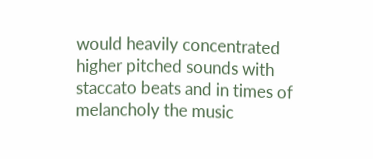would heavily concentrated higher pitched sounds with staccato beats and in times of melancholy the music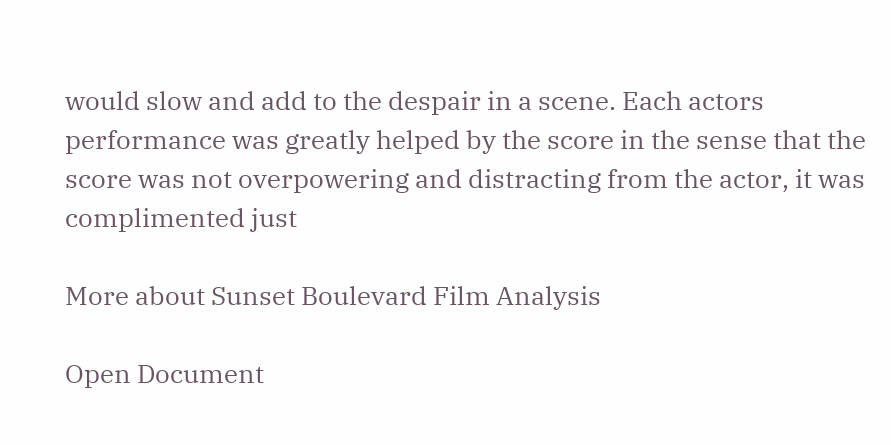would slow and add to the despair in a scene. Each actors performance was greatly helped by the score in the sense that the score was not overpowering and distracting from the actor, it was complimented just

More about Sunset Boulevard Film Analysis

Open Document